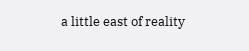a little east of reality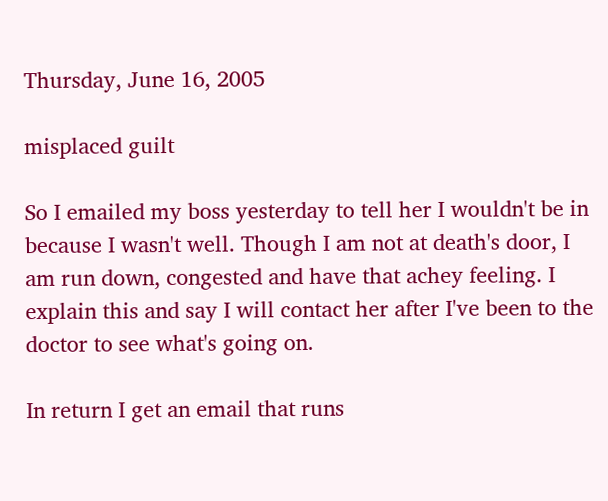Thursday, June 16, 2005

misplaced guilt

So I emailed my boss yesterday to tell her I wouldn't be in because I wasn't well. Though I am not at death's door, I am run down, congested and have that achey feeling. I explain this and say I will contact her after I've been to the doctor to see what's going on.

In return I get an email that runs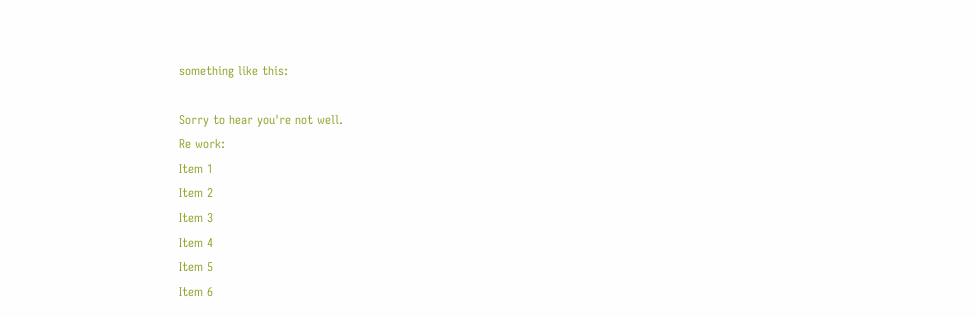something like this:

Sorry to hear you're not well.
Re work:
Item 1
Item 2
Item 3
Item 4
Item 5
Item 6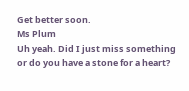Get better soon.
Ms Plum
Uh yeah. Did I just miss something or do you have a stone for a heart?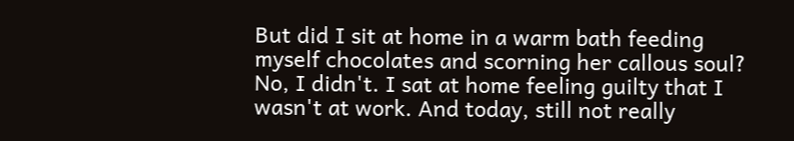But did I sit at home in a warm bath feeding myself chocolates and scorning her callous soul? No, I didn't. I sat at home feeling guilty that I wasn't at work. And today, still not really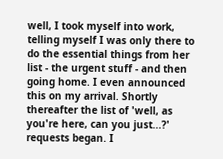well, I took myself into work, telling myself I was only there to do the essential things from her list - the urgent stuff - and then going home. I even announced this on my arrival. Shortly thereafter the list of 'well, as you're here, can you just...?' requests began. I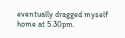eventually dragged myself home at 5.30pm.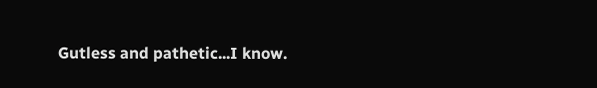Gutless and pathetic...I know.